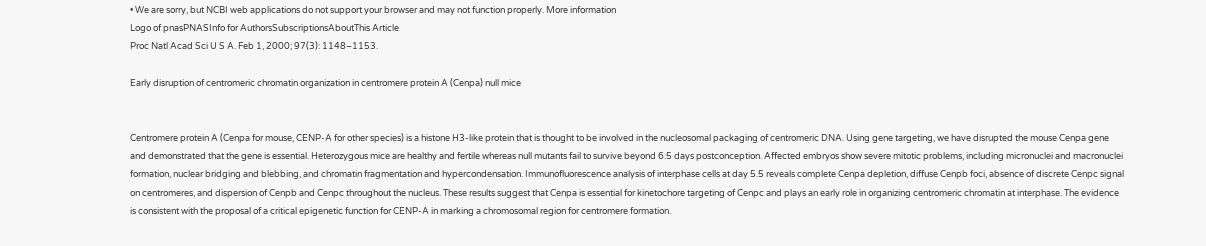• We are sorry, but NCBI web applications do not support your browser and may not function properly. More information
Logo of pnasPNASInfo for AuthorsSubscriptionsAboutThis Article
Proc Natl Acad Sci U S A. Feb 1, 2000; 97(3): 1148–1153.

Early disruption of centromeric chromatin organization in centromere protein A (Cenpa) null mice


Centromere protein A (Cenpa for mouse, CENP-A for other species) is a histone H3-like protein that is thought to be involved in the nucleosomal packaging of centromeric DNA. Using gene targeting, we have disrupted the mouse Cenpa gene and demonstrated that the gene is essential. Heterozygous mice are healthy and fertile whereas null mutants fail to survive beyond 6.5 days postconception. Affected embryos show severe mitotic problems, including micronuclei and macronuclei formation, nuclear bridging and blebbing, and chromatin fragmentation and hypercondensation. Immunofluorescence analysis of interphase cells at day 5.5 reveals complete Cenpa depletion, diffuse Cenpb foci, absence of discrete Cenpc signal on centromeres, and dispersion of Cenpb and Cenpc throughout the nucleus. These results suggest that Cenpa is essential for kinetochore targeting of Cenpc and plays an early role in organizing centromeric chromatin at interphase. The evidence is consistent with the proposal of a critical epigenetic function for CENP-A in marking a chromosomal region for centromere formation.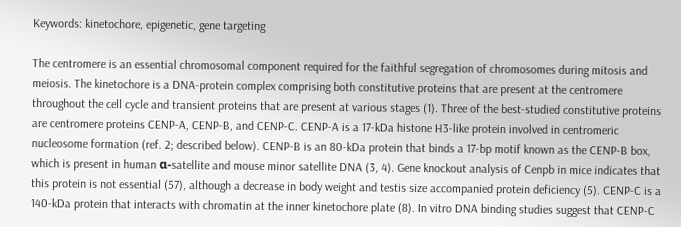Keywords: kinetochore, epigenetic, gene targeting

The centromere is an essential chromosomal component required for the faithful segregation of chromosomes during mitosis and meiosis. The kinetochore is a DNA-protein complex comprising both constitutive proteins that are present at the centromere throughout the cell cycle and transient proteins that are present at various stages (1). Three of the best-studied constitutive proteins are centromere proteins CENP-A, CENP-B, and CENP-C. CENP-A is a 17-kDa histone H3-like protein involved in centromeric nucleosome formation (ref. 2; described below). CENP-B is an 80-kDa protein that binds a 17-bp motif known as the CENP-B box, which is present in human α-satellite and mouse minor satellite DNA (3, 4). Gene knockout analysis of Cenpb in mice indicates that this protein is not essential (57), although a decrease in body weight and testis size accompanied protein deficiency (5). CENP-C is a 140-kDa protein that interacts with chromatin at the inner kinetochore plate (8). In vitro DNA binding studies suggest that CENP-C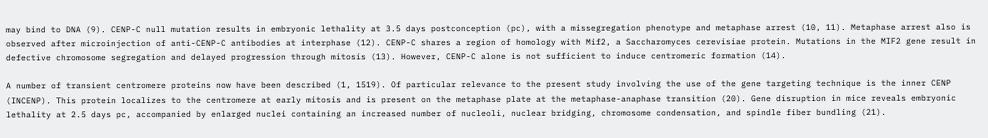may bind to DNA (9). CENP-C null mutation results in embryonic lethality at 3.5 days postconception (pc), with a missegregation phenotype and metaphase arrest (10, 11). Metaphase arrest also is observed after microinjection of anti-CENP-C antibodies at interphase (12). CENP-C shares a region of homology with Mif2, a Saccharomyces cerevisiae protein. Mutations in the MIF2 gene result in defective chromosome segregation and delayed progression through mitosis (13). However, CENP-C alone is not sufficient to induce centromeric formation (14).

A number of transient centromere proteins now have been described (1, 1519). Of particular relevance to the present study involving the use of the gene targeting technique is the inner CENP (INCENP). This protein localizes to the centromere at early mitosis and is present on the metaphase plate at the metaphase-anaphase transition (20). Gene disruption in mice reveals embryonic lethality at 2.5 days pc, accompanied by enlarged nuclei containing an increased number of nucleoli, nuclear bridging, chromosome condensation, and spindle fiber bundling (21).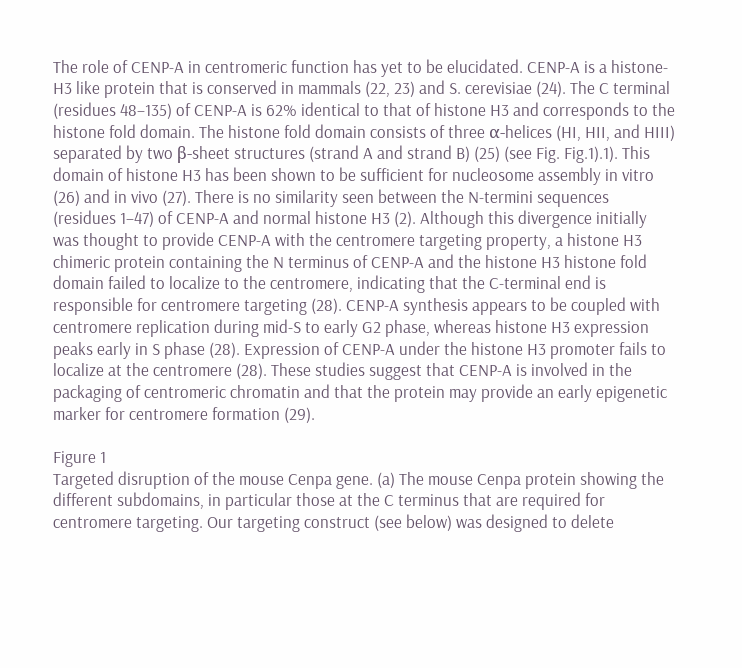The role of CENP-A in centromeric function has yet to be elucidated. CENP-A is a histone-H3 like protein that is conserved in mammals (22, 23) and S. cerevisiae (24). The C terminal (residues 48–135) of CENP-A is 62% identical to that of histone H3 and corresponds to the histone fold domain. The histone fold domain consists of three α-helices (HI, HII, and HIII) separated by two β-sheet structures (strand A and strand B) (25) (see Fig. Fig.1).1). This domain of histone H3 has been shown to be sufficient for nucleosome assembly in vitro (26) and in vivo (27). There is no similarity seen between the N-termini sequences (residues 1–47) of CENP-A and normal histone H3 (2). Although this divergence initially was thought to provide CENP-A with the centromere targeting property, a histone H3 chimeric protein containing the N terminus of CENP-A and the histone H3 histone fold domain failed to localize to the centromere, indicating that the C-terminal end is responsible for centromere targeting (28). CENP-A synthesis appears to be coupled with centromere replication during mid-S to early G2 phase, whereas histone H3 expression peaks early in S phase (28). Expression of CENP-A under the histone H3 promoter fails to localize at the centromere (28). These studies suggest that CENP-A is involved in the packaging of centromeric chromatin and that the protein may provide an early epigenetic marker for centromere formation (29).

Figure 1
Targeted disruption of the mouse Cenpa gene. (a) The mouse Cenpa protein showing the different subdomains, in particular those at the C terminus that are required for centromere targeting. Our targeting construct (see below) was designed to delete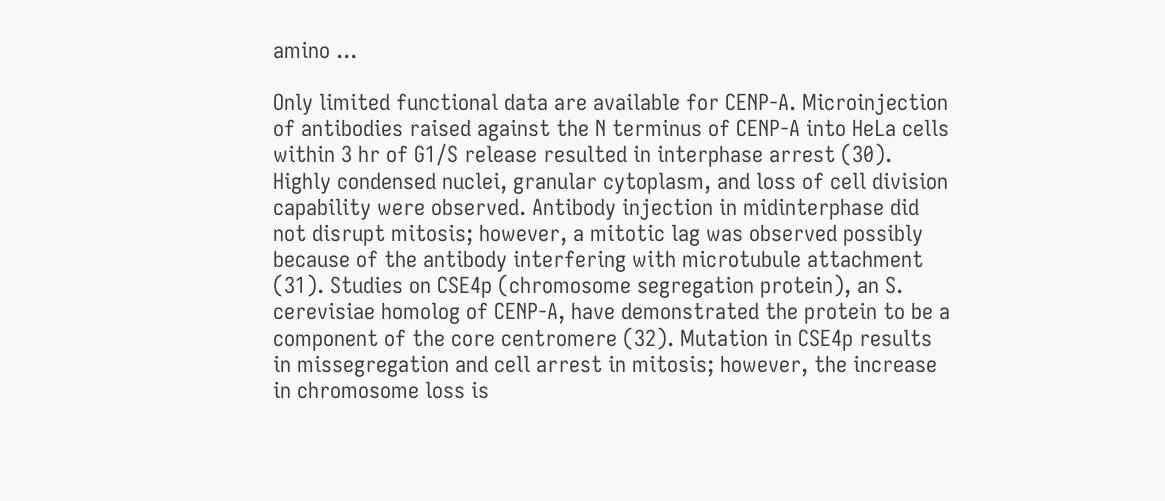amino ...

Only limited functional data are available for CENP-A. Microinjection of antibodies raised against the N terminus of CENP-A into HeLa cells within 3 hr of G1/S release resulted in interphase arrest (30). Highly condensed nuclei, granular cytoplasm, and loss of cell division capability were observed. Antibody injection in midinterphase did not disrupt mitosis; however, a mitotic lag was observed possibly because of the antibody interfering with microtubule attachment (31). Studies on CSE4p (chromosome segregation protein), an S. cerevisiae homolog of CENP-A, have demonstrated the protein to be a component of the core centromere (32). Mutation in CSE4p results in missegregation and cell arrest in mitosis; however, the increase in chromosome loss is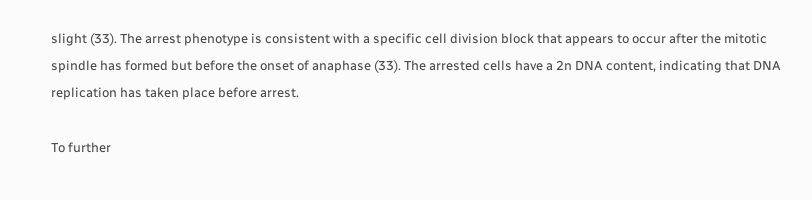slight (33). The arrest phenotype is consistent with a specific cell division block that appears to occur after the mitotic spindle has formed but before the onset of anaphase (33). The arrested cells have a 2n DNA content, indicating that DNA replication has taken place before arrest.

To further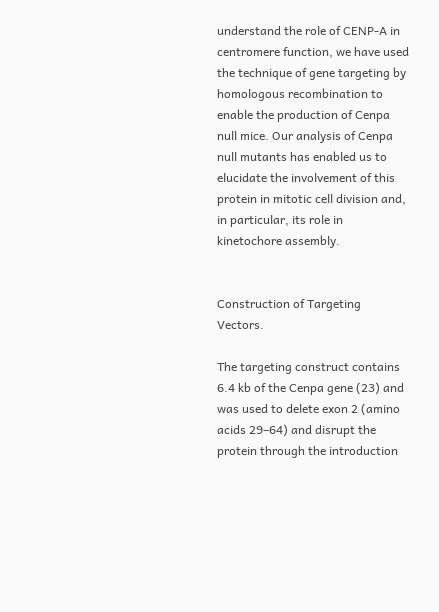understand the role of CENP-A in centromere function, we have used the technique of gene targeting by homologous recombination to enable the production of Cenpa null mice. Our analysis of Cenpa null mutants has enabled us to elucidate the involvement of this protein in mitotic cell division and, in particular, its role in kinetochore assembly.


Construction of Targeting Vectors.

The targeting construct contains 6.4 kb of the Cenpa gene (23) and was used to delete exon 2 (amino acids 29–64) and disrupt the protein through the introduction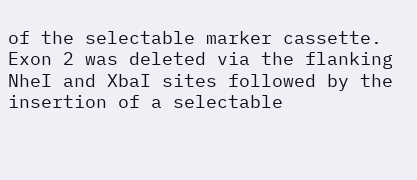of the selectable marker cassette. Exon 2 was deleted via the flanking NheI and XbaI sites followed by the insertion of a selectable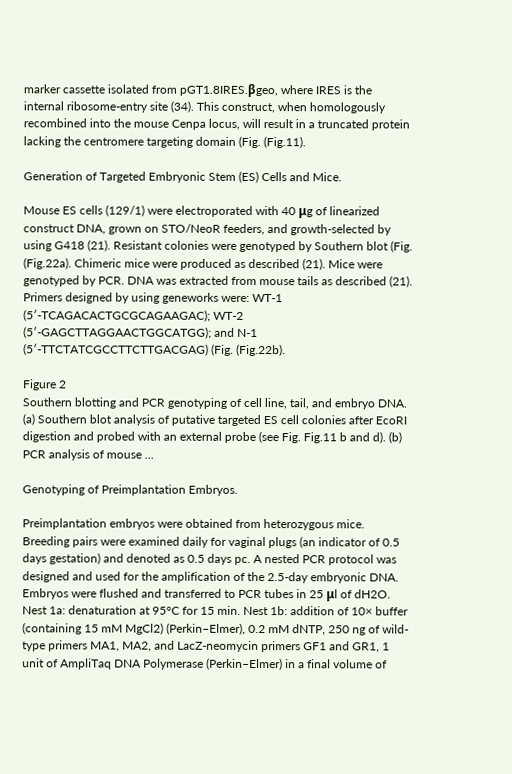marker cassette isolated from pGT1.8IRES.βgeo, where IRES is the internal ribosome-entry site (34). This construct, when homologously recombined into the mouse Cenpa locus, will result in a truncated protein lacking the centromere targeting domain (Fig. (Fig.11).

Generation of Targeted Embryonic Stem (ES) Cells and Mice.

Mouse ES cells (129/1) were electroporated with 40 μg of linearized construct DNA, grown on STO/NeoR feeders, and growth-selected by using G418 (21). Resistant colonies were genotyped by Southern blot (Fig. (Fig.22a). Chimeric mice were produced as described (21). Mice were genotyped by PCR. DNA was extracted from mouse tails as described (21). Primers designed by using geneworks were: WT-1 (5′-TCAGACACTGCGCAGAAGAC); WT-2 (5′-GAGCTTAGGAACTGGCATGG); and N-1 (5′-TTCTATCGCCTTCTTGACGAG) (Fig. (Fig.22b).

Figure 2
Southern blotting and PCR genotyping of cell line, tail, and embryo DNA. (a) Southern blot analysis of putative targeted ES cell colonies after EcoRI digestion and probed with an external probe (see Fig. Fig.11 b and d). (b) PCR analysis of mouse ...

Genotyping of Preimplantation Embryos.

Preimplantation embryos were obtained from heterozygous mice. Breeding pairs were examined daily for vaginal plugs (an indicator of 0.5 days gestation) and denoted as 0.5 days pc. A nested PCR protocol was designed and used for the amplification of the 2.5-day embryonic DNA. Embryos were flushed and transferred to PCR tubes in 25 μl of dH2O. Nest 1a: denaturation at 95°C for 15 min. Nest 1b: addition of 10× buffer (containing 15 mM MgCl2) (Perkin–Elmer), 0.2 mM dNTP, 250 ng of wild-type primers MA1, MA2, and LacZ-neomycin primers GF1 and GR1, 1 unit of AmpliTaq DNA Polymerase (Perkin–Elmer) in a final volume of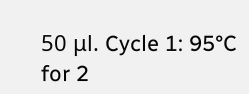50 μl. Cycle 1: 95°C for 2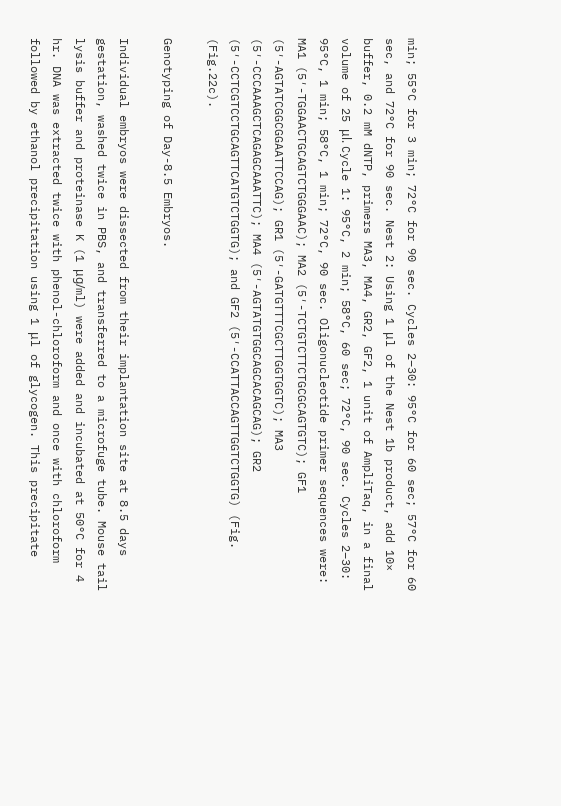min; 55°C for 3 min; 72°C for 90 sec. Cycles 2–30: 95°C for 60 sec; 57°C for 60 sec, and 72°C for 90 sec. Nest 2: Using 1 μl of the Nest 1b product, add 10× buffer, 0.2 mM dNTP, primers MA3, MA4, GR2, GF2, 1 unit of AmpliTaq, in a final volume of 25 μl. Cycle 1: 95°C, 2 min; 58°C, 60 sec; 72°C, 90 sec. Cycles 2–30: 95°C, 1 min; 58°C, 1 min; 72°C, 90 sec. Oligonucleotide primer sequences were: MA1 (5′-TGGAACTGCAGTCTGGGAAC); MA2 (5′-TCTGTCTTCTGCGCAGTGTC); GF1 (5′-AGTATCGGCGGAATTCCAG); GR1 (5′-GATGTTTCGCTTGGTGGTC); MA3 (5′-CCCAAAGCTCAGAGCAAATTC); MA4 (5′-AGTATGTGGCAGCACAGCAG); GR2 (5′-CCTCGTCCTGCAGTTCATGTCTGGTG); and GF2 (5′-CCATTACCAGTTGGTCTGGTG) (Fig. (Fig.22c).

Genotyping of Day-8.5 Embryos.

Individual embryos were dissected from their implantation site at 8.5 days gestation, washed twice in PBS, and transferred to a microfuge tube. Mouse tail lysis buffer and proteinase K (1 μg/ml) were added and incubated at 50°C for 4 hr. DNA was extracted twice with phenol-chloroform and once with chloroform followed by ethanol precipitation using 1 μl of glycogen. This precipitate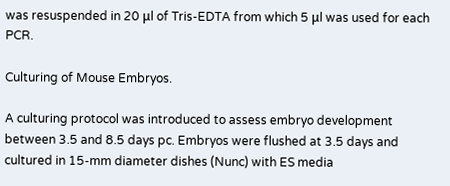was resuspended in 20 μl of Tris-EDTA from which 5 μl was used for each PCR.

Culturing of Mouse Embryos.

A culturing protocol was introduced to assess embryo development between 3.5 and 8.5 days pc. Embryos were flushed at 3.5 days and cultured in 15-mm diameter dishes (Nunc) with ES media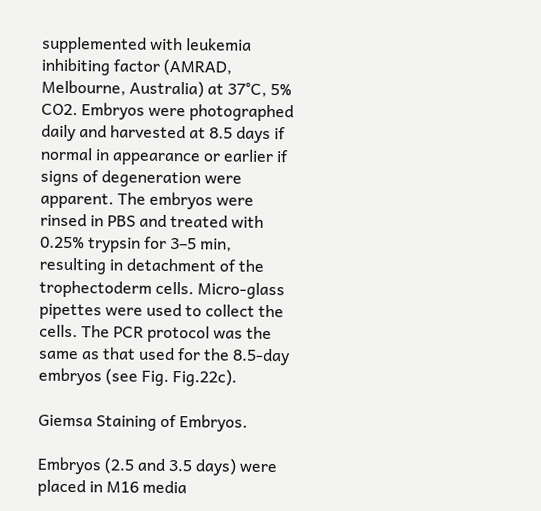supplemented with leukemia inhibiting factor (AMRAD, Melbourne, Australia) at 37°C, 5% CO2. Embryos were photographed daily and harvested at 8.5 days if normal in appearance or earlier if signs of degeneration were apparent. The embryos were rinsed in PBS and treated with 0.25% trypsin for 3–5 min, resulting in detachment of the trophectoderm cells. Micro-glass pipettes were used to collect the cells. The PCR protocol was the same as that used for the 8.5-day embryos (see Fig. Fig.22c).

Giemsa Staining of Embryos.

Embryos (2.5 and 3.5 days) were placed in M16 media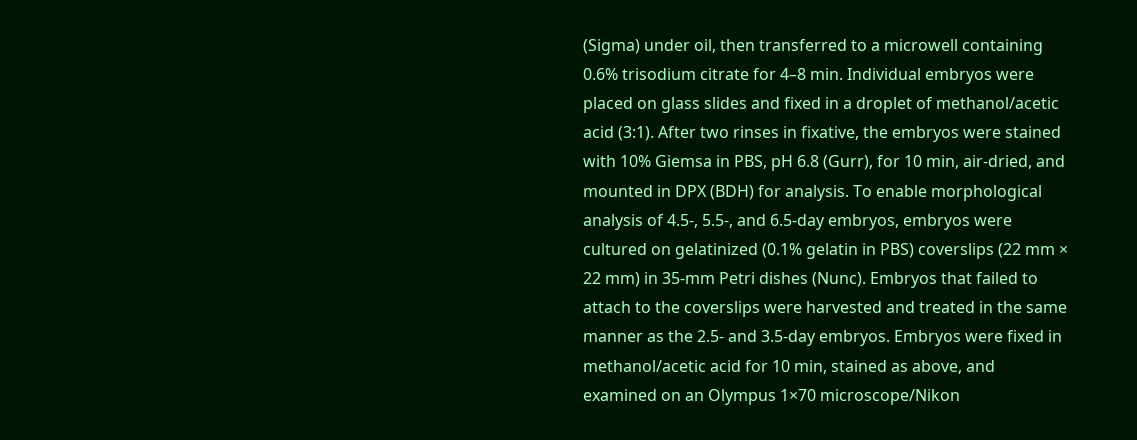(Sigma) under oil, then transferred to a microwell containing 0.6% trisodium citrate for 4–8 min. Individual embryos were placed on glass slides and fixed in a droplet of methanol/acetic acid (3:1). After two rinses in fixative, the embryos were stained with 10% Giemsa in PBS, pH 6.8 (Gurr), for 10 min, air-dried, and mounted in DPX (BDH) for analysis. To enable morphological analysis of 4.5-, 5.5-, and 6.5-day embryos, embryos were cultured on gelatinized (0.1% gelatin in PBS) coverslips (22 mm × 22 mm) in 35-mm Petri dishes (Nunc). Embryos that failed to attach to the coverslips were harvested and treated in the same manner as the 2.5- and 3.5-day embryos. Embryos were fixed in methanol/acetic acid for 10 min, stained as above, and examined on an Olympus 1×70 microscope/Nikon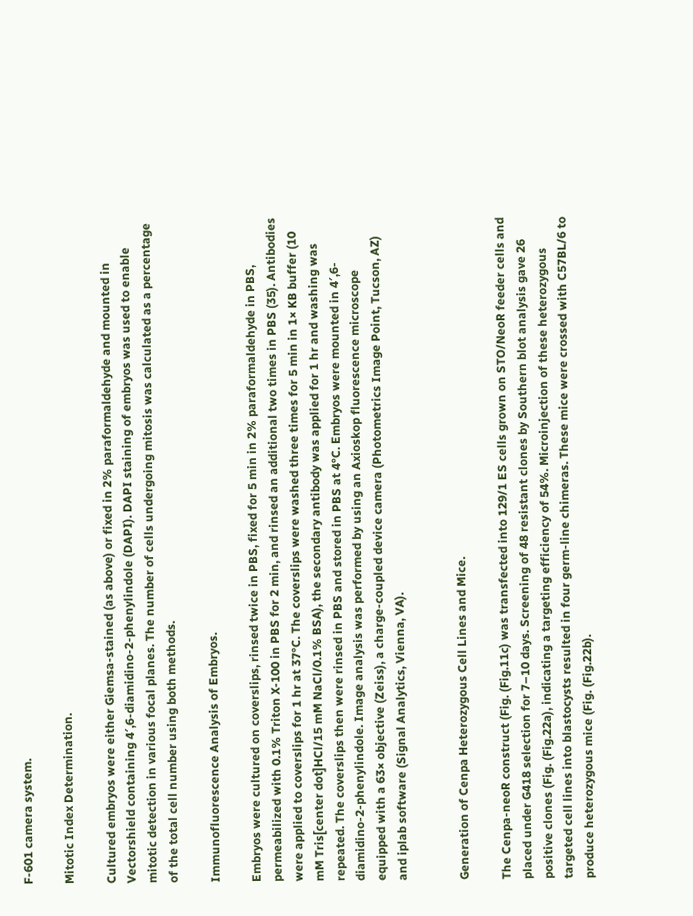F-601 camera system.

Mitotic Index Determination.

Cultured embryos were either Giemsa-stained (as above) or fixed in 2% paraformaldehyde and mounted in Vectorshield containing 4′,6-diamidino-2-phenylindole (DAPI). DAPI staining of embryos was used to enable mitotic detection in various focal planes. The number of cells undergoing mitosis was calculated as a percentage of the total cell number using both methods.

Immunofluorescence Analysis of Embryos.

Embryos were cultured on coverslips, rinsed twice in PBS, fixed for 5 min in 2% paraformaldehyde in PBS, permeabilized with 0.1% Triton X-100 in PBS for 2 min, and rinsed an additional two times in PBS (35). Antibodies were applied to coverslips for 1 hr at 37°C. The coverslips were washed three times for 5 min in 1× KB buffer (10 mM Tris[center dot]HCl/15 mM NaCl/0.1% BSA), the secondary antibody was applied for 1 hr and washing was repeated. The coverslips then were rinsed in PBS and stored in PBS at 4°C. Embryos were mounted in 4′,6-diamidino-2-phenylindole. Image analysis was performed by using an Axioskop fluorescence microscope equipped with a 63× objective (Zeiss), a charge-coupled device camera (Photometrics Image Point, Tucson, AZ) and iplab software (Signal Analytics, Vienna, VA).


Generation of Cenpa Heterozygous Cell Lines and Mice.

The Cenpa-neoR construct (Fig. (Fig.11c) was transfected into 129/1 ES cells grown on STO/NeoR feeder cells and placed under G418 selection for 7–10 days. Screening of 48 resistant clones by Southern blot analysis gave 26 positive clones (Fig. (Fig.22a), indicating a targeting efficiency of 54%. Microinjection of these heterozygous targeted cell lines into blastocysts resulted in four germ-line chimeras. These mice were crossed with C57BL/6 to produce heterozygous mice (Fig. (Fig.22b).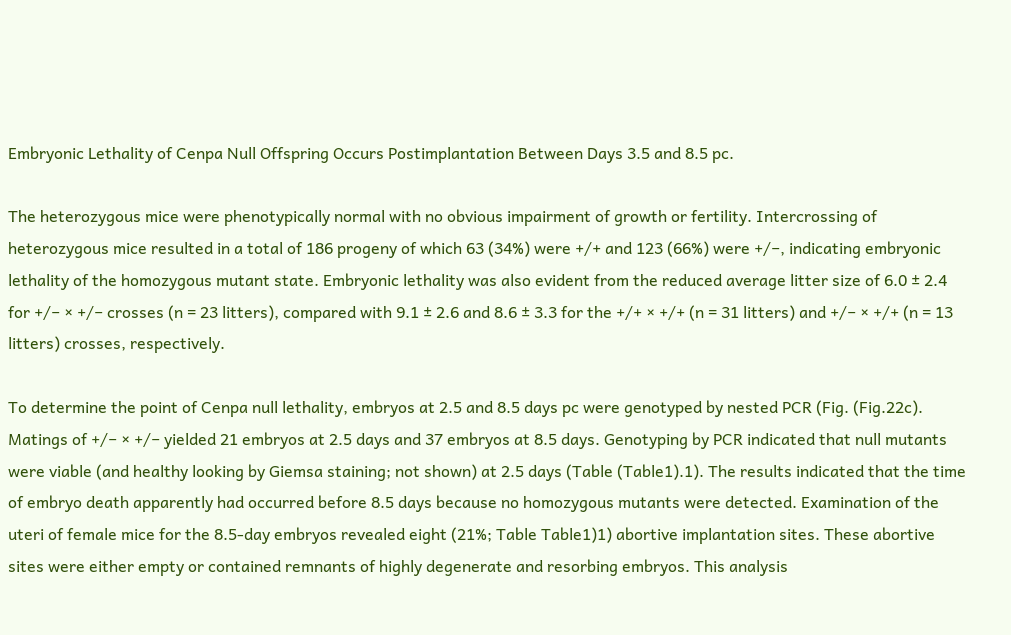Embryonic Lethality of Cenpa Null Offspring Occurs Postimplantation Between Days 3.5 and 8.5 pc.

The heterozygous mice were phenotypically normal with no obvious impairment of growth or fertility. Intercrossing of heterozygous mice resulted in a total of 186 progeny of which 63 (34%) were +/+ and 123 (66%) were +/−, indicating embryonic lethality of the homozygous mutant state. Embryonic lethality was also evident from the reduced average litter size of 6.0 ± 2.4 for +/− × +/− crosses (n = 23 litters), compared with 9.1 ± 2.6 and 8.6 ± 3.3 for the +/+ × +/+ (n = 31 litters) and +/− × +/+ (n = 13 litters) crosses, respectively.

To determine the point of Cenpa null lethality, embryos at 2.5 and 8.5 days pc were genotyped by nested PCR (Fig. (Fig.22c). Matings of +/− × +/− yielded 21 embryos at 2.5 days and 37 embryos at 8.5 days. Genotyping by PCR indicated that null mutants were viable (and healthy looking by Giemsa staining; not shown) at 2.5 days (Table (Table1).1). The results indicated that the time of embryo death apparently had occurred before 8.5 days because no homozygous mutants were detected. Examination of the uteri of female mice for the 8.5-day embryos revealed eight (21%; Table Table1)1) abortive implantation sites. These abortive sites were either empty or contained remnants of highly degenerate and resorbing embryos. This analysis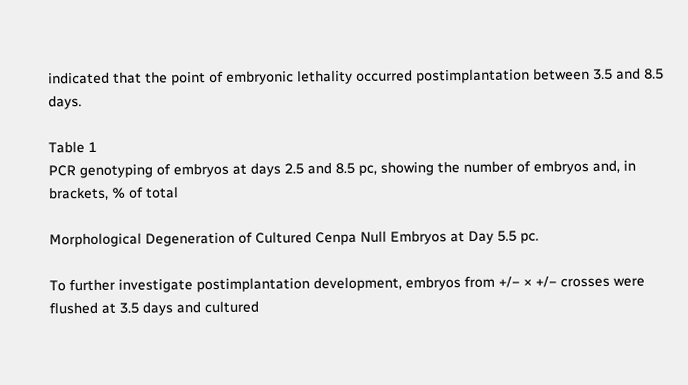indicated that the point of embryonic lethality occurred postimplantation between 3.5 and 8.5 days.

Table 1
PCR genotyping of embryos at days 2.5 and 8.5 pc, showing the number of embryos and, in brackets, % of total

Morphological Degeneration of Cultured Cenpa Null Embryos at Day 5.5 pc.

To further investigate postimplantation development, embryos from +/− × +/− crosses were flushed at 3.5 days and cultured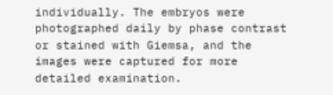individually. The embryos were photographed daily by phase contrast or stained with Giemsa, and the images were captured for more detailed examination.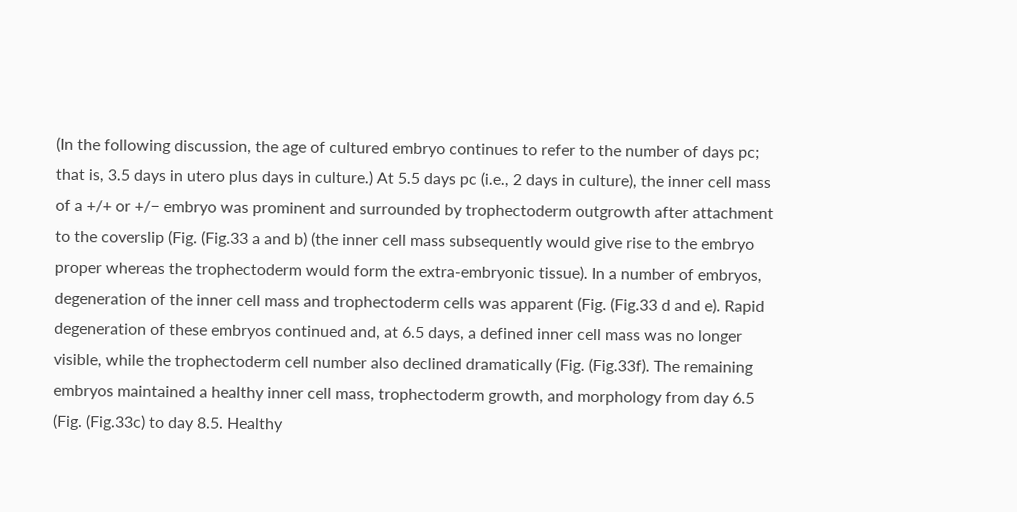(In the following discussion, the age of cultured embryo continues to refer to the number of days pc; that is, 3.5 days in utero plus days in culture.) At 5.5 days pc (i.e., 2 days in culture), the inner cell mass of a +/+ or +/− embryo was prominent and surrounded by trophectoderm outgrowth after attachment to the coverslip (Fig. (Fig.33 a and b) (the inner cell mass subsequently would give rise to the embryo proper whereas the trophectoderm would form the extra-embryonic tissue). In a number of embryos, degeneration of the inner cell mass and trophectoderm cells was apparent (Fig. (Fig.33 d and e). Rapid degeneration of these embryos continued and, at 6.5 days, a defined inner cell mass was no longer visible, while the trophectoderm cell number also declined dramatically (Fig. (Fig.33f). The remaining embryos maintained a healthy inner cell mass, trophectoderm growth, and morphology from day 6.5 (Fig. (Fig.33c) to day 8.5. Healthy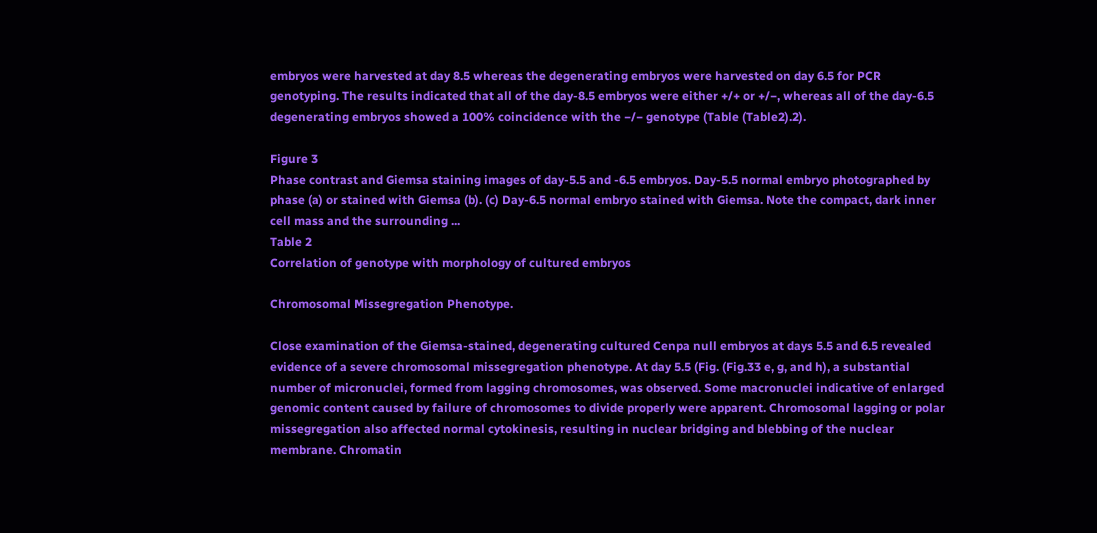embryos were harvested at day 8.5 whereas the degenerating embryos were harvested on day 6.5 for PCR genotyping. The results indicated that all of the day-8.5 embryos were either +/+ or +/−, whereas all of the day-6.5 degenerating embryos showed a 100% coincidence with the −/− genotype (Table (Table2).2).

Figure 3
Phase contrast and Giemsa staining images of day-5.5 and -6.5 embryos. Day-5.5 normal embryo photographed by phase (a) or stained with Giemsa (b). (c) Day-6.5 normal embryo stained with Giemsa. Note the compact, dark inner cell mass and the surrounding ...
Table 2
Correlation of genotype with morphology of cultured embryos

Chromosomal Missegregation Phenotype.

Close examination of the Giemsa-stained, degenerating cultured Cenpa null embryos at days 5.5 and 6.5 revealed evidence of a severe chromosomal missegregation phenotype. At day 5.5 (Fig. (Fig.33 e, g, and h), a substantial number of micronuclei, formed from lagging chromosomes, was observed. Some macronuclei indicative of enlarged genomic content caused by failure of chromosomes to divide properly were apparent. Chromosomal lagging or polar missegregation also affected normal cytokinesis, resulting in nuclear bridging and blebbing of the nuclear membrane. Chromatin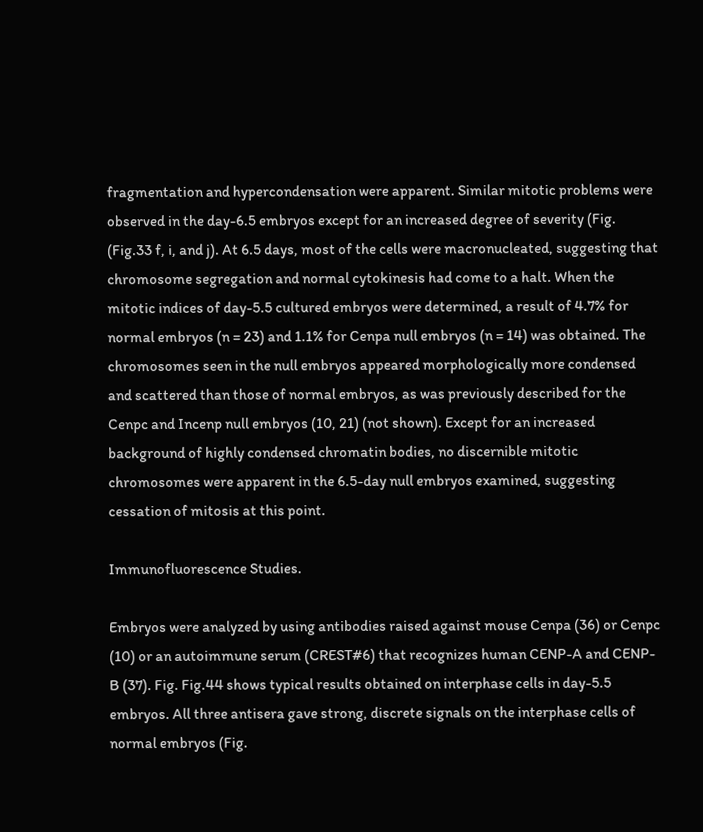fragmentation and hypercondensation were apparent. Similar mitotic problems were observed in the day-6.5 embryos except for an increased degree of severity (Fig. (Fig.33 f, i, and j). At 6.5 days, most of the cells were macronucleated, suggesting that chromosome segregation and normal cytokinesis had come to a halt. When the mitotic indices of day-5.5 cultured embryos were determined, a result of 4.7% for normal embryos (n = 23) and 1.1% for Cenpa null embryos (n = 14) was obtained. The chromosomes seen in the null embryos appeared morphologically more condensed and scattered than those of normal embryos, as was previously described for the Cenpc and Incenp null embryos (10, 21) (not shown). Except for an increased background of highly condensed chromatin bodies, no discernible mitotic chromosomes were apparent in the 6.5-day null embryos examined, suggesting cessation of mitosis at this point.

Immunofluorescence Studies.

Embryos were analyzed by using antibodies raised against mouse Cenpa (36) or Cenpc (10) or an autoimmune serum (CREST#6) that recognizes human CENP-A and CENP-B (37). Fig. Fig.44 shows typical results obtained on interphase cells in day-5.5 embryos. All three antisera gave strong, discrete signals on the interphase cells of normal embryos (Fig.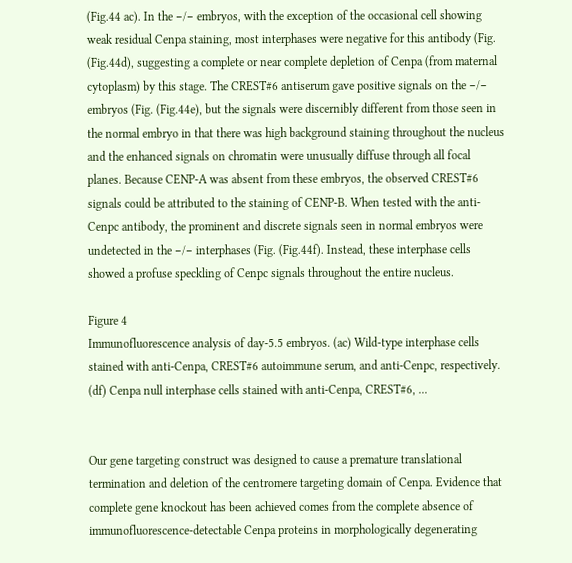(Fig.44 ac). In the −/− embryos, with the exception of the occasional cell showing weak residual Cenpa staining, most interphases were negative for this antibody (Fig. (Fig.44d), suggesting a complete or near complete depletion of Cenpa (from maternal cytoplasm) by this stage. The CREST#6 antiserum gave positive signals on the −/− embryos (Fig. (Fig.44e), but the signals were discernibly different from those seen in the normal embryo in that there was high background staining throughout the nucleus and the enhanced signals on chromatin were unusually diffuse through all focal planes. Because CENP-A was absent from these embryos, the observed CREST#6 signals could be attributed to the staining of CENP-B. When tested with the anti-Cenpc antibody, the prominent and discrete signals seen in normal embryos were undetected in the −/− interphases (Fig. (Fig.44f). Instead, these interphase cells showed a profuse speckling of Cenpc signals throughout the entire nucleus.

Figure 4
Immunofluorescence analysis of day-5.5 embryos. (ac) Wild-type interphase cells stained with anti-Cenpa, CREST#6 autoimmune serum, and anti-Cenpc, respectively. (df) Cenpa null interphase cells stained with anti-Cenpa, CREST#6, ...


Our gene targeting construct was designed to cause a premature translational termination and deletion of the centromere targeting domain of Cenpa. Evidence that complete gene knockout has been achieved comes from the complete absence of immunofluorescence-detectable Cenpa proteins in morphologically degenerating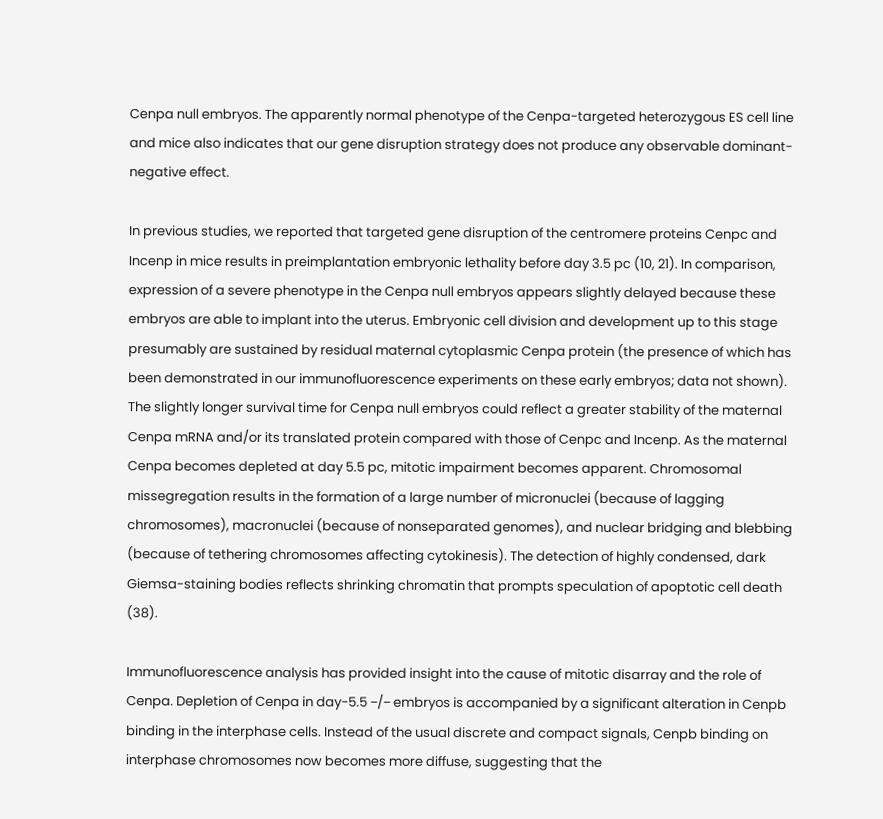Cenpa null embryos. The apparently normal phenotype of the Cenpa-targeted heterozygous ES cell line and mice also indicates that our gene disruption strategy does not produce any observable dominant-negative effect.

In previous studies, we reported that targeted gene disruption of the centromere proteins Cenpc and Incenp in mice results in preimplantation embryonic lethality before day 3.5 pc (10, 21). In comparison, expression of a severe phenotype in the Cenpa null embryos appears slightly delayed because these embryos are able to implant into the uterus. Embryonic cell division and development up to this stage presumably are sustained by residual maternal cytoplasmic Cenpa protein (the presence of which has been demonstrated in our immunofluorescence experiments on these early embryos; data not shown). The slightly longer survival time for Cenpa null embryos could reflect a greater stability of the maternal Cenpa mRNA and/or its translated protein compared with those of Cenpc and Incenp. As the maternal Cenpa becomes depleted at day 5.5 pc, mitotic impairment becomes apparent. Chromosomal missegregation results in the formation of a large number of micronuclei (because of lagging chromosomes), macronuclei (because of nonseparated genomes), and nuclear bridging and blebbing (because of tethering chromosomes affecting cytokinesis). The detection of highly condensed, dark Giemsa-staining bodies reflects shrinking chromatin that prompts speculation of apoptotic cell death (38).

Immunofluorescence analysis has provided insight into the cause of mitotic disarray and the role of Cenpa. Depletion of Cenpa in day-5.5 −/− embryos is accompanied by a significant alteration in Cenpb binding in the interphase cells. Instead of the usual discrete and compact signals, Cenpb binding on interphase chromosomes now becomes more diffuse, suggesting that the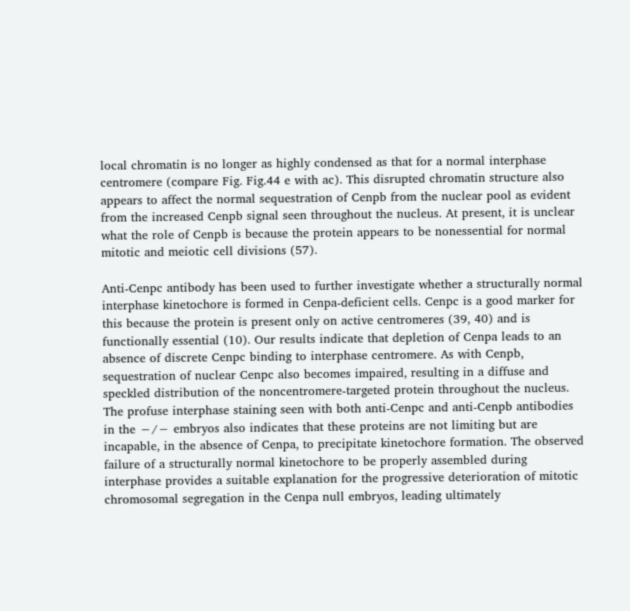local chromatin is no longer as highly condensed as that for a normal interphase centromere (compare Fig. Fig.44 e with ac). This disrupted chromatin structure also appears to affect the normal sequestration of Cenpb from the nuclear pool as evident from the increased Cenpb signal seen throughout the nucleus. At present, it is unclear what the role of Cenpb is because the protein appears to be nonessential for normal mitotic and meiotic cell divisions (57).

Anti-Cenpc antibody has been used to further investigate whether a structurally normal interphase kinetochore is formed in Cenpa-deficient cells. Cenpc is a good marker for this because the protein is present only on active centromeres (39, 40) and is functionally essential (10). Our results indicate that depletion of Cenpa leads to an absence of discrete Cenpc binding to interphase centromere. As with Cenpb, sequestration of nuclear Cenpc also becomes impaired, resulting in a diffuse and speckled distribution of the noncentromere-targeted protein throughout the nucleus. The profuse interphase staining seen with both anti-Cenpc and anti-Cenpb antibodies in the −/− embryos also indicates that these proteins are not limiting but are incapable, in the absence of Cenpa, to precipitate kinetochore formation. The observed failure of a structurally normal kinetochore to be properly assembled during interphase provides a suitable explanation for the progressive deterioration of mitotic chromosomal segregation in the Cenpa null embryos, leading ultimately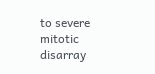to severe mitotic disarray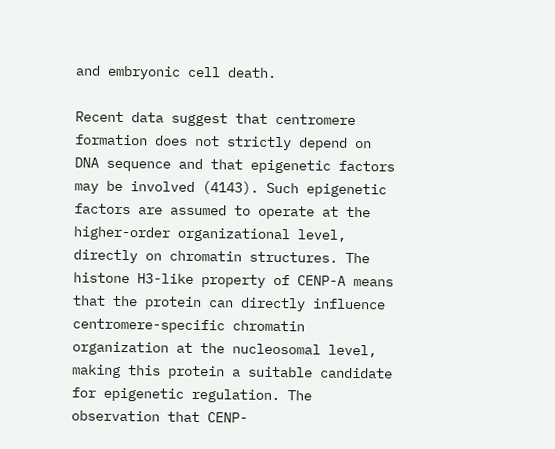and embryonic cell death.

Recent data suggest that centromere formation does not strictly depend on DNA sequence and that epigenetic factors may be involved (4143). Such epigenetic factors are assumed to operate at the higher-order organizational level, directly on chromatin structures. The histone H3-like property of CENP-A means that the protein can directly influence centromere-specific chromatin organization at the nucleosomal level, making this protein a suitable candidate for epigenetic regulation. The observation that CENP-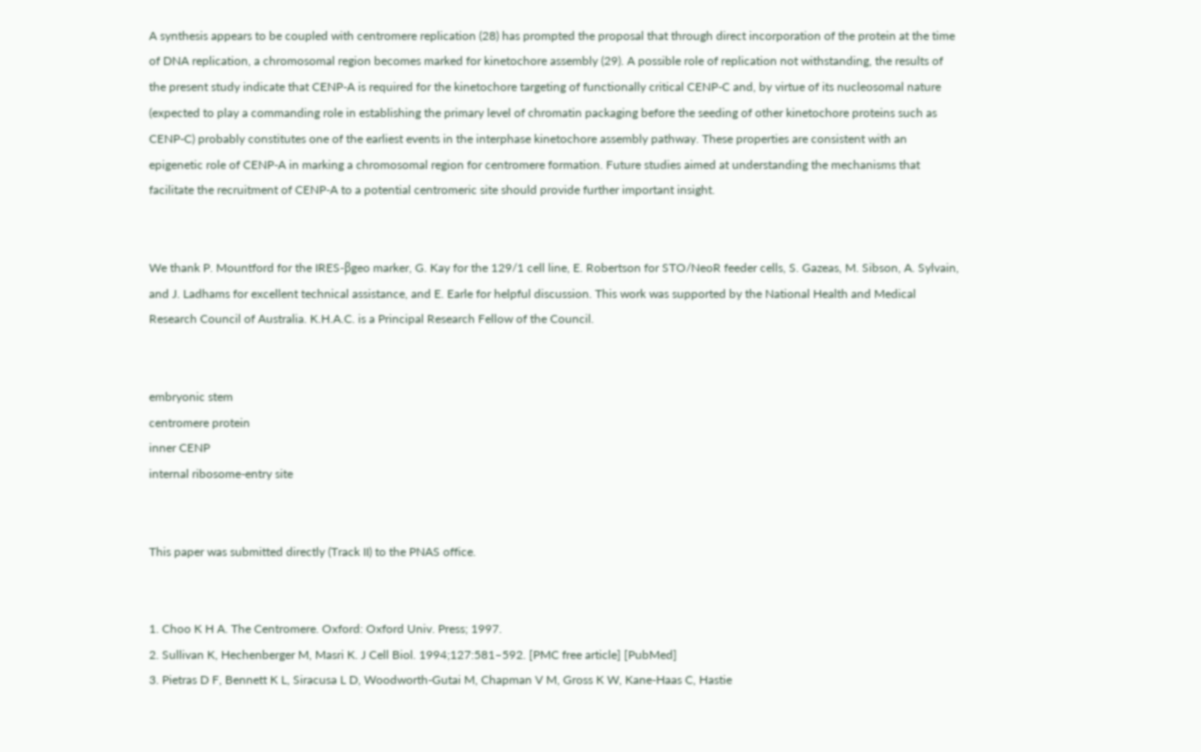A synthesis appears to be coupled with centromere replication (28) has prompted the proposal that through direct incorporation of the protein at the time of DNA replication, a chromosomal region becomes marked for kinetochore assembly (29). A possible role of replication not withstanding, the results of the present study indicate that CENP-A is required for the kinetochore targeting of functionally critical CENP-C and, by virtue of its nucleosomal nature (expected to play a commanding role in establishing the primary level of chromatin packaging before the seeding of other kinetochore proteins such as CENP-C) probably constitutes one of the earliest events in the interphase kinetochore assembly pathway. These properties are consistent with an epigenetic role of CENP-A in marking a chromosomal region for centromere formation. Future studies aimed at understanding the mechanisms that facilitate the recruitment of CENP-A to a potential centromeric site should provide further important insight.


We thank P. Mountford for the IRES-βgeo marker, G. Kay for the 129/1 cell line, E. Robertson for STO/NeoR feeder cells, S. Gazeas, M. Sibson, A. Sylvain, and J. Ladhams for excellent technical assistance, and E. Earle for helpful discussion. This work was supported by the National Health and Medical Research Council of Australia. K.H.A.C. is a Principal Research Fellow of the Council.


embryonic stem
centromere protein
inner CENP
internal ribosome-entry site


This paper was submitted directly (Track II) to the PNAS office.


1. Choo K H A. The Centromere. Oxford: Oxford Univ. Press; 1997.
2. Sullivan K, Hechenberger M, Masri K. J Cell Biol. 1994;127:581–592. [PMC free article] [PubMed]
3. Pietras D F, Bennett K L, Siracusa L D, Woodworth-Gutai M, Chapman V M, Gross K W, Kane-Haas C, Hastie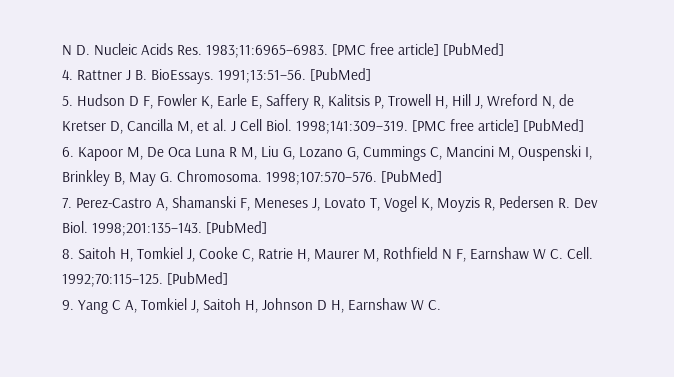N D. Nucleic Acids Res. 1983;11:6965–6983. [PMC free article] [PubMed]
4. Rattner J B. BioEssays. 1991;13:51–56. [PubMed]
5. Hudson D F, Fowler K, Earle E, Saffery R, Kalitsis P, Trowell H, Hill J, Wreford N, de Kretser D, Cancilla M, et al. J Cell Biol. 1998;141:309–319. [PMC free article] [PubMed]
6. Kapoor M, De Oca Luna R M, Liu G, Lozano G, Cummings C, Mancini M, Ouspenski I, Brinkley B, May G. Chromosoma. 1998;107:570–576. [PubMed]
7. Perez-Castro A, Shamanski F, Meneses J, Lovato T, Vogel K, Moyzis R, Pedersen R. Dev Biol. 1998;201:135–143. [PubMed]
8. Saitoh H, Tomkiel J, Cooke C, Ratrie H, Maurer M, Rothfield N F, Earnshaw W C. Cell. 1992;70:115–125. [PubMed]
9. Yang C A, Tomkiel J, Saitoh H, Johnson D H, Earnshaw W C.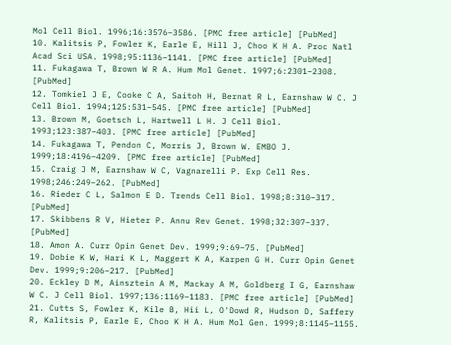Mol Cell Biol. 1996;16:3576–3586. [PMC free article] [PubMed]
10. Kalitsis P, Fowler K, Earle E, Hill J, Choo K H A. Proc Natl Acad Sci USA. 1998;95:1136–1141. [PMC free article] [PubMed]
11. Fukagawa T, Brown W R A. Hum Mol Genet. 1997;6:2301–2308. [PubMed]
12. Tomkiel J E, Cooke C A, Saitoh H, Bernat R L, Earnshaw W C. J Cell Biol. 1994;125:531–545. [PMC free article] [PubMed]
13. Brown M, Goetsch L, Hartwell L H. J Cell Biol. 1993;123:387–403. [PMC free article] [PubMed]
14. Fukagawa T, Pendon C, Morris J, Brown W. EMBO J. 1999;18:4196–4209. [PMC free article] [PubMed]
15. Craig J M, Earnshaw W C, Vagnarelli P. Exp Cell Res. 1998;246:249–262. [PubMed]
16. Rieder C L, Salmon E D. Trends Cell Biol. 1998;8:310–317. [PubMed]
17. Skibbens R V, Hieter P. Annu Rev Genet. 1998;32:307–337. [PubMed]
18. Amon A. Curr Opin Genet Dev. 1999;9:69–75. [PubMed]
19. Dobie K W, Hari K L, Maggert K A, Karpen G H. Curr Opin Genet Dev. 1999;9:206–217. [PubMed]
20. Eckley D M, Ainsztein A M, Mackay A M, Goldberg I G, Earnshaw W C. J Cell Biol. 1997;136:1169–1183. [PMC free article] [PubMed]
21. Cutts S, Fowler K, Kile B, Hii L, O'Dowd R, Hudson D, Saffery R, Kalitsis P, Earle E, Choo K H A. Hum Mol Gen. 1999;8:1145–1155.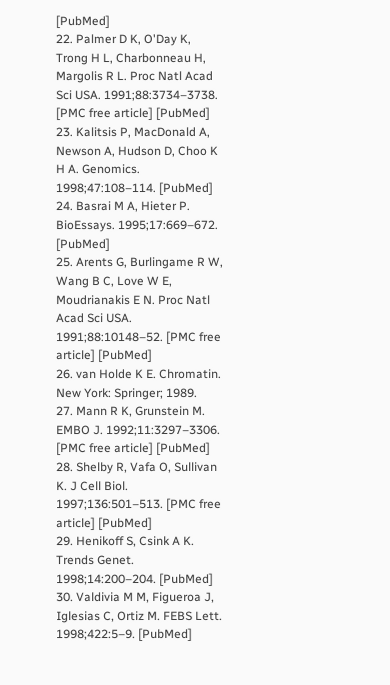[PubMed]
22. Palmer D K, O'Day K, Trong H L, Charbonneau H, Margolis R L. Proc Natl Acad Sci USA. 1991;88:3734–3738. [PMC free article] [PubMed]
23. Kalitsis P, MacDonald A, Newson A, Hudson D, Choo K H A. Genomics. 1998;47:108–114. [PubMed]
24. Basrai M A, Hieter P. BioEssays. 1995;17:669–672. [PubMed]
25. Arents G, Burlingame R W, Wang B C, Love W E, Moudrianakis E N. Proc Natl Acad Sci USA. 1991;88:10148–52. [PMC free article] [PubMed]
26. van Holde K E. Chromatin. New York: Springer; 1989.
27. Mann R K, Grunstein M. EMBO J. 1992;11:3297–3306. [PMC free article] [PubMed]
28. Shelby R, Vafa O, Sullivan K. J Cell Biol. 1997;136:501–513. [PMC free article] [PubMed]
29. Henikoff S, Csink A K. Trends Genet. 1998;14:200–204. [PubMed]
30. Valdivia M M, Figueroa J, Iglesias C, Ortiz M. FEBS Lett. 1998;422:5–9. [PubMed]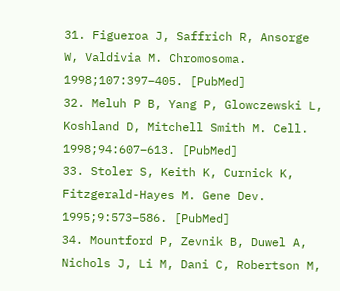31. Figueroa J, Saffrich R, Ansorge W, Valdivia M. Chromosoma. 1998;107:397–405. [PubMed]
32. Meluh P B, Yang P, Glowczewski L, Koshland D, Mitchell Smith M. Cell. 1998;94:607–613. [PubMed]
33. Stoler S, Keith K, Curnick K, Fitzgerald-Hayes M. Gene Dev. 1995;9:573–586. [PubMed]
34. Mountford P, Zevnik B, Duwel A, Nichols J, Li M, Dani C, Robertson M,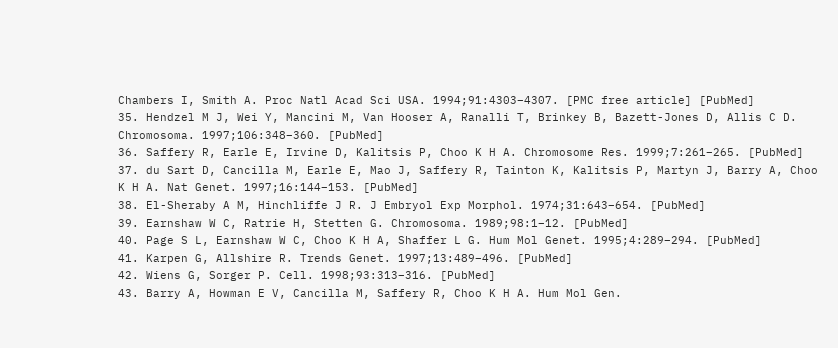Chambers I, Smith A. Proc Natl Acad Sci USA. 1994;91:4303–4307. [PMC free article] [PubMed]
35. Hendzel M J, Wei Y, Mancini M, Van Hooser A, Ranalli T, Brinkey B, Bazett-Jones D, Allis C D. Chromosoma. 1997;106:348–360. [PubMed]
36. Saffery R, Earle E, Irvine D, Kalitsis P, Choo K H A. Chromosome Res. 1999;7:261–265. [PubMed]
37. du Sart D, Cancilla M, Earle E, Mao J, Saffery R, Tainton K, Kalitsis P, Martyn J, Barry A, Choo K H A. Nat Genet. 1997;16:144–153. [PubMed]
38. El-Sheraby A M, Hinchliffe J R. J Embryol Exp Morphol. 1974;31:643–654. [PubMed]
39. Earnshaw W C, Ratrie H, Stetten G. Chromosoma. 1989;98:1–12. [PubMed]
40. Page S L, Earnshaw W C, Choo K H A, Shaffer L G. Hum Mol Genet. 1995;4:289–294. [PubMed]
41. Karpen G, Allshire R. Trends Genet. 1997;13:489–496. [PubMed]
42. Wiens G, Sorger P. Cell. 1998;93:313–316. [PubMed]
43. Barry A, Howman E V, Cancilla M, Saffery R, Choo K H A. Hum Mol Gen.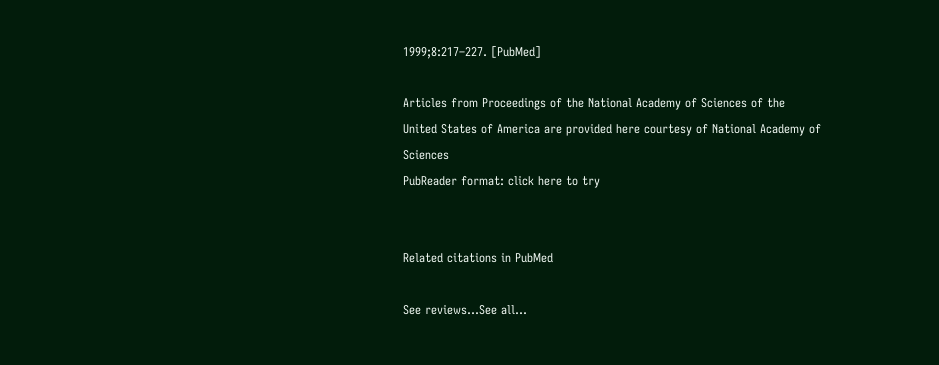1999;8:217–227. [PubMed]

Articles from Proceedings of the National Academy of Sciences of the United States of America are provided here courtesy of National Academy of Sciences
PubReader format: click here to try


Related citations in PubMed

See reviews...See all...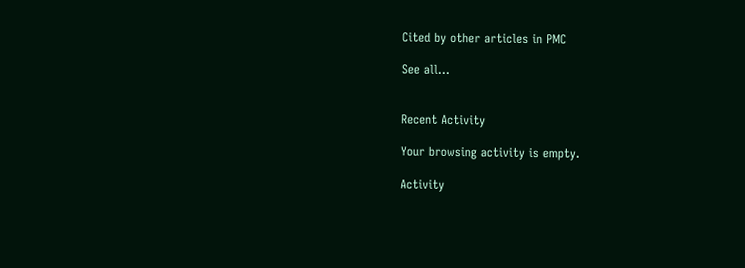Cited by other articles in PMC

See all...


Recent Activity

Your browsing activity is empty.

Activity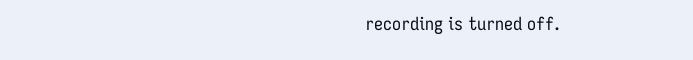recording is turned off.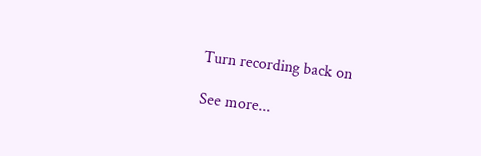Turn recording back on

See more...